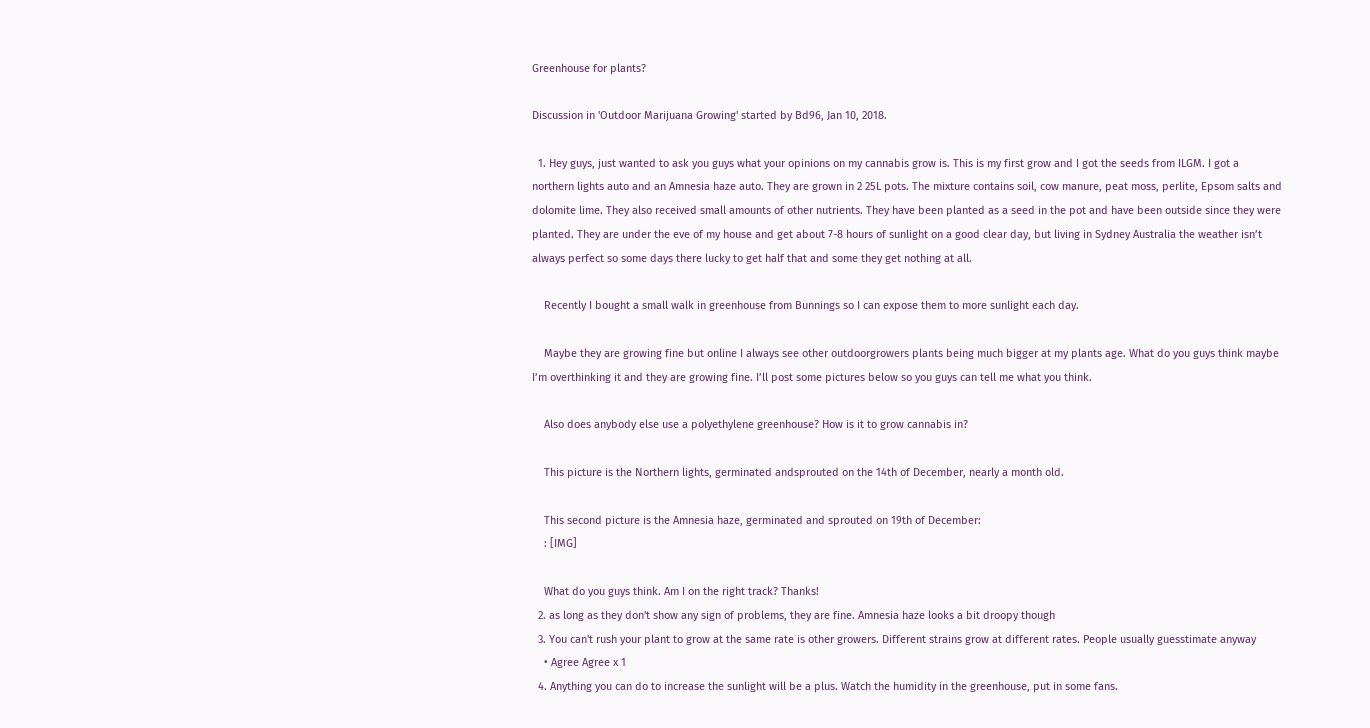Greenhouse for plants?

Discussion in 'Outdoor Marijuana Growing' started by Bd96, Jan 10, 2018.

  1. Hey guys, just wanted to ask you guys what your opinions on my cannabis grow is. This is my first grow and I got the seeds from ILGM. I got a northern lights auto and an Amnesia haze auto. They are grown in 2 25L pots. The mixture contains soil, cow manure, peat moss, perlite, Epsom salts and dolomite lime. They also received small amounts of other nutrients. They have been planted as a seed in the pot and have been outside since they were planted. They are under the eve of my house and get about 7-8 hours of sunlight on a good clear day, but living in Sydney Australia the weather isn’t always perfect so some days there lucky to get half that and some they get nothing at all.

    Recently I bought a small walk in greenhouse from Bunnings so I can expose them to more sunlight each day.

    Maybe they are growing fine but online I always see other outdoorgrowers plants being much bigger at my plants age. What do you guys think maybe I’m overthinking it and they are growing fine. I’ll post some pictures below so you guys can tell me what you think.

    Also does anybody else use a polyethylene greenhouse? How is it to grow cannabis in?

    This picture is the Northern lights, germinated andsprouted on the 14th of December, nearly a month old.

    This second picture is the Amnesia haze, germinated and sprouted on 19th of December:
    : [IMG]

    What do you guys think. Am I on the right track? Thanks!
  2. as long as they don't show any sign of problems, they are fine. Amnesia haze looks a bit droopy though
  3. You can't rush your plant to grow at the same rate is other growers. Different strains grow at different rates. People usually guesstimate anyway
    • Agree Agree x 1
  4. Anything you can do to increase the sunlight will be a plus. Watch the humidity in the greenhouse, put in some fans.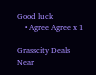Good luck
    • Agree Agree x 1

Grasscity Deals Near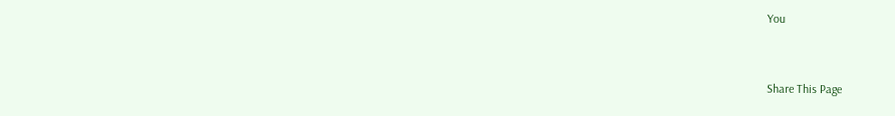You


Share This Page